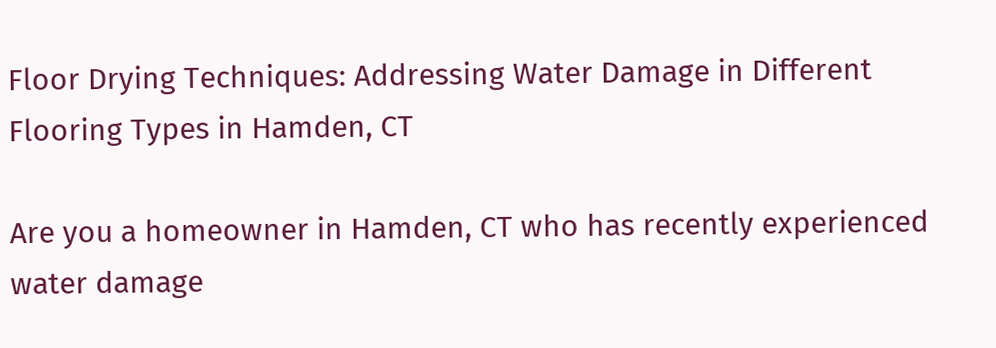Floor Drying Techniques: Addressing Water Damage in Different Flooring Types in Hamden, CT

Are you a homeowner in Hamden, CT who has recently experienced water damage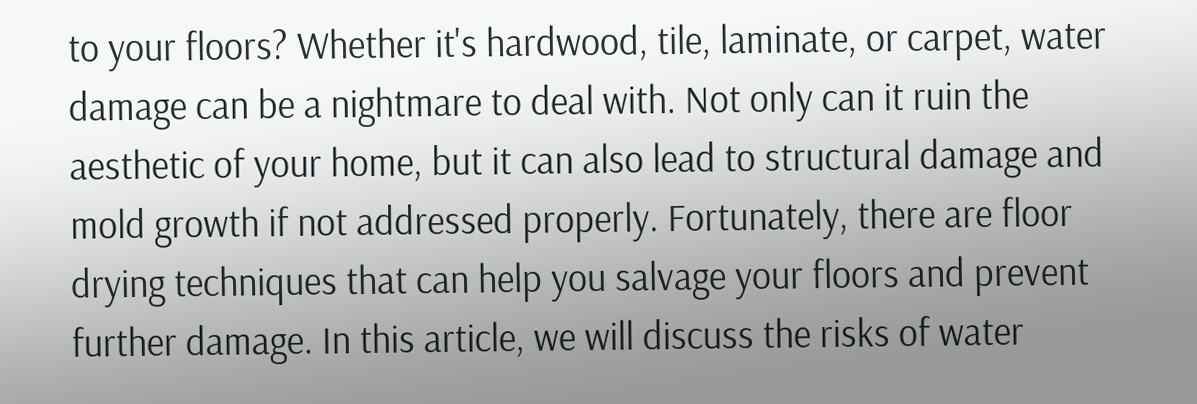to your floors? Whether it's hardwood, tile, laminate, or carpet, water damage can be a nightmare to deal with. Not only can it ruin the aesthetic of your home, but it can also lead to structural damage and mold growth if not addressed properly. Fortunately, there are floor drying techniques that can help you salvage your floors and prevent further damage. In this article, we will discuss the risks of water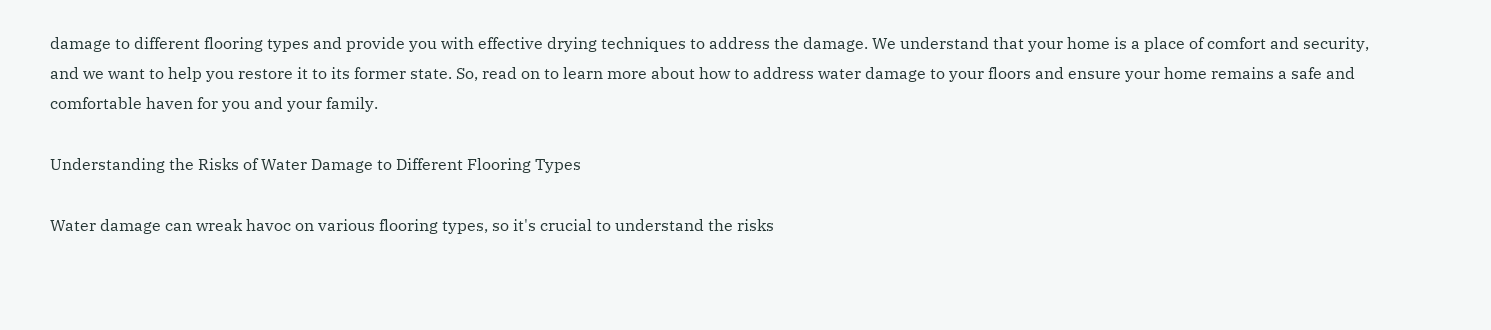damage to different flooring types and provide you with effective drying techniques to address the damage. We understand that your home is a place of comfort and security, and we want to help you restore it to its former state. So, read on to learn more about how to address water damage to your floors and ensure your home remains a safe and comfortable haven for you and your family.

Understanding the Risks of Water Damage to Different Flooring Types

Water damage can wreak havoc on various flooring types, so it's crucial to understand the risks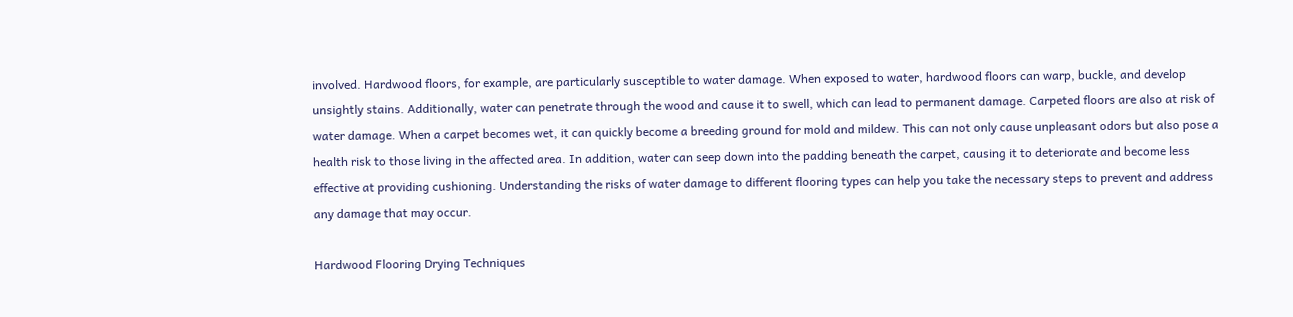involved. Hardwood floors, for example, are particularly susceptible to water damage. When exposed to water, hardwood floors can warp, buckle, and develop unsightly stains. Additionally, water can penetrate through the wood and cause it to swell, which can lead to permanent damage. Carpeted floors are also at risk of water damage. When a carpet becomes wet, it can quickly become a breeding ground for mold and mildew. This can not only cause unpleasant odors but also pose a health risk to those living in the affected area. In addition, water can seep down into the padding beneath the carpet, causing it to deteriorate and become less effective at providing cushioning. Understanding the risks of water damage to different flooring types can help you take the necessary steps to prevent and address any damage that may occur.

Hardwood Flooring Drying Techniques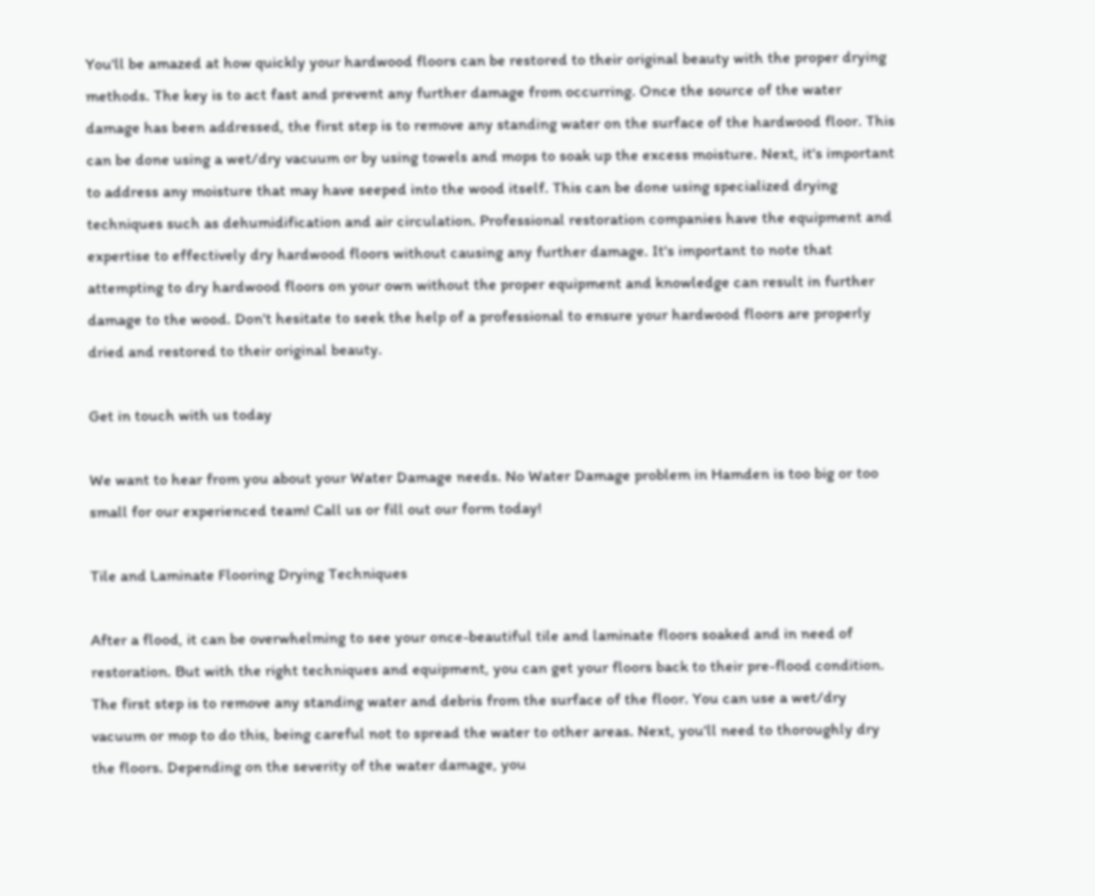You'll be amazed at how quickly your hardwood floors can be restored to their original beauty with the proper drying methods. The key is to act fast and prevent any further damage from occurring. Once the source of the water damage has been addressed, the first step is to remove any standing water on the surface of the hardwood floor. This can be done using a wet/dry vacuum or by using towels and mops to soak up the excess moisture. Next, it's important to address any moisture that may have seeped into the wood itself. This can be done using specialized drying techniques such as dehumidification and air circulation. Professional restoration companies have the equipment and expertise to effectively dry hardwood floors without causing any further damage. It's important to note that attempting to dry hardwood floors on your own without the proper equipment and knowledge can result in further damage to the wood. Don't hesitate to seek the help of a professional to ensure your hardwood floors are properly dried and restored to their original beauty.

Get in touch with us today

We want to hear from you about your Water Damage needs. No Water Damage problem in Hamden is too big or too small for our experienced team! Call us or fill out our form today!

Tile and Laminate Flooring Drying Techniques

After a flood, it can be overwhelming to see your once-beautiful tile and laminate floors soaked and in need of restoration. But with the right techniques and equipment, you can get your floors back to their pre-flood condition. The first step is to remove any standing water and debris from the surface of the floor. You can use a wet/dry vacuum or mop to do this, being careful not to spread the water to other areas. Next, you'll need to thoroughly dry the floors. Depending on the severity of the water damage, you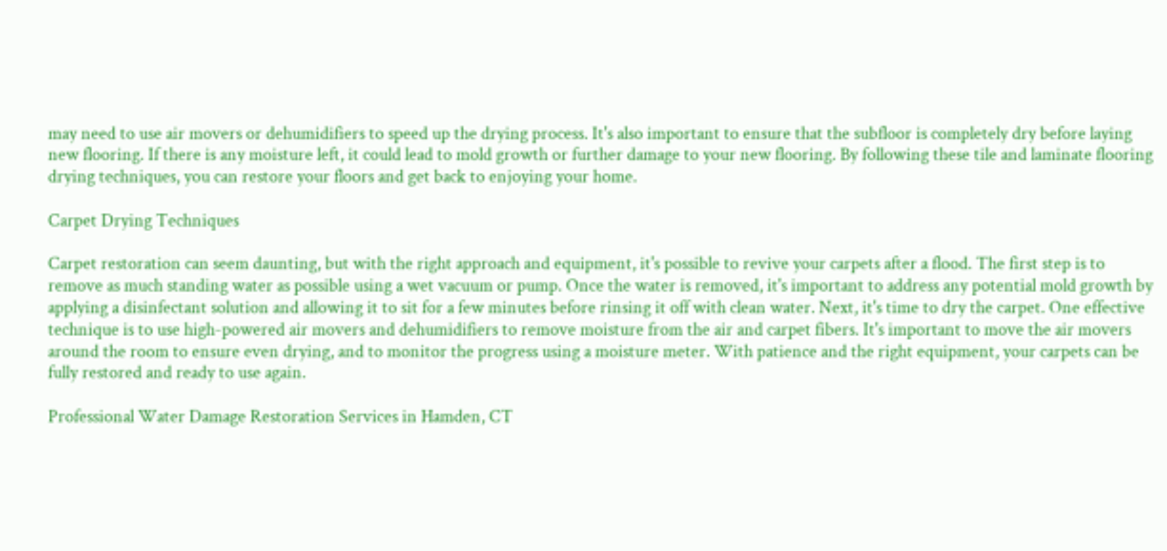may need to use air movers or dehumidifiers to speed up the drying process. It's also important to ensure that the subfloor is completely dry before laying new flooring. If there is any moisture left, it could lead to mold growth or further damage to your new flooring. By following these tile and laminate flooring drying techniques, you can restore your floors and get back to enjoying your home.

Carpet Drying Techniques

Carpet restoration can seem daunting, but with the right approach and equipment, it's possible to revive your carpets after a flood. The first step is to remove as much standing water as possible using a wet vacuum or pump. Once the water is removed, it's important to address any potential mold growth by applying a disinfectant solution and allowing it to sit for a few minutes before rinsing it off with clean water. Next, it's time to dry the carpet. One effective technique is to use high-powered air movers and dehumidifiers to remove moisture from the air and carpet fibers. It's important to move the air movers around the room to ensure even drying, and to monitor the progress using a moisture meter. With patience and the right equipment, your carpets can be fully restored and ready to use again.

Professional Water Damage Restoration Services in Hamden, CT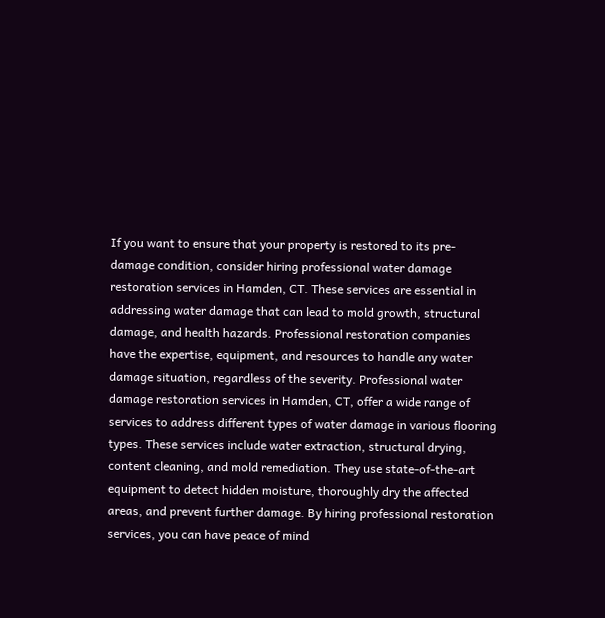If you want to ensure that your property is restored to its pre-damage condition, consider hiring professional water damage restoration services in Hamden, CT. These services are essential in addressing water damage that can lead to mold growth, structural damage, and health hazards. Professional restoration companies have the expertise, equipment, and resources to handle any water damage situation, regardless of the severity. Professional water damage restoration services in Hamden, CT, offer a wide range of services to address different types of water damage in various flooring types. These services include water extraction, structural drying, content cleaning, and mold remediation. They use state-of-the-art equipment to detect hidden moisture, thoroughly dry the affected areas, and prevent further damage. By hiring professional restoration services, you can have peace of mind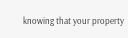knowing that your property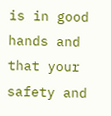is in good hands and that your safety and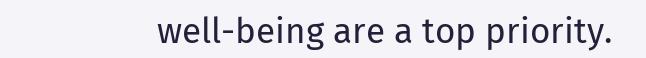well-being are a top priority.